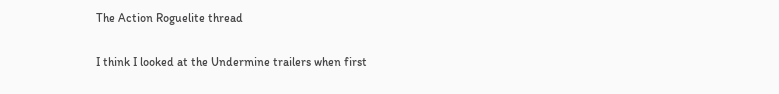The Action Roguelite thread

I think I looked at the Undermine trailers when first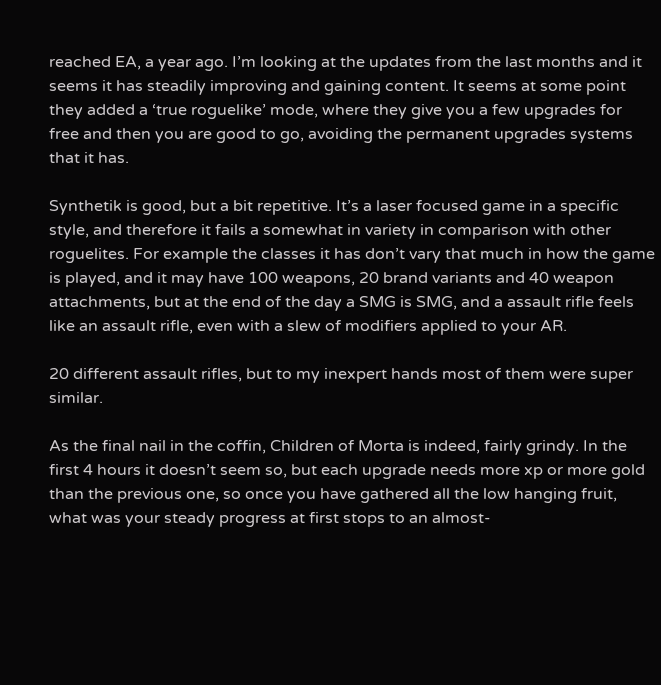reached EA, a year ago. I’m looking at the updates from the last months and it seems it has steadily improving and gaining content. It seems at some point they added a ‘true roguelike’ mode, where they give you a few upgrades for free and then you are good to go, avoiding the permanent upgrades systems that it has.

Synthetik is good, but a bit repetitive. It’s a laser focused game in a specific style, and therefore it fails a somewhat in variety in comparison with other roguelites. For example the classes it has don’t vary that much in how the game is played, and it may have 100 weapons, 20 brand variants and 40 weapon attachments, but at the end of the day a SMG is SMG, and a assault rifle feels like an assault rifle, even with a slew of modifiers applied to your AR.

20 different assault rifles, but to my inexpert hands most of them were super similar.

As the final nail in the coffin, Children of Morta is indeed, fairly grindy. In the first 4 hours it doesn’t seem so, but each upgrade needs more xp or more gold than the previous one, so once you have gathered all the low hanging fruit, what was your steady progress at first stops to an almost-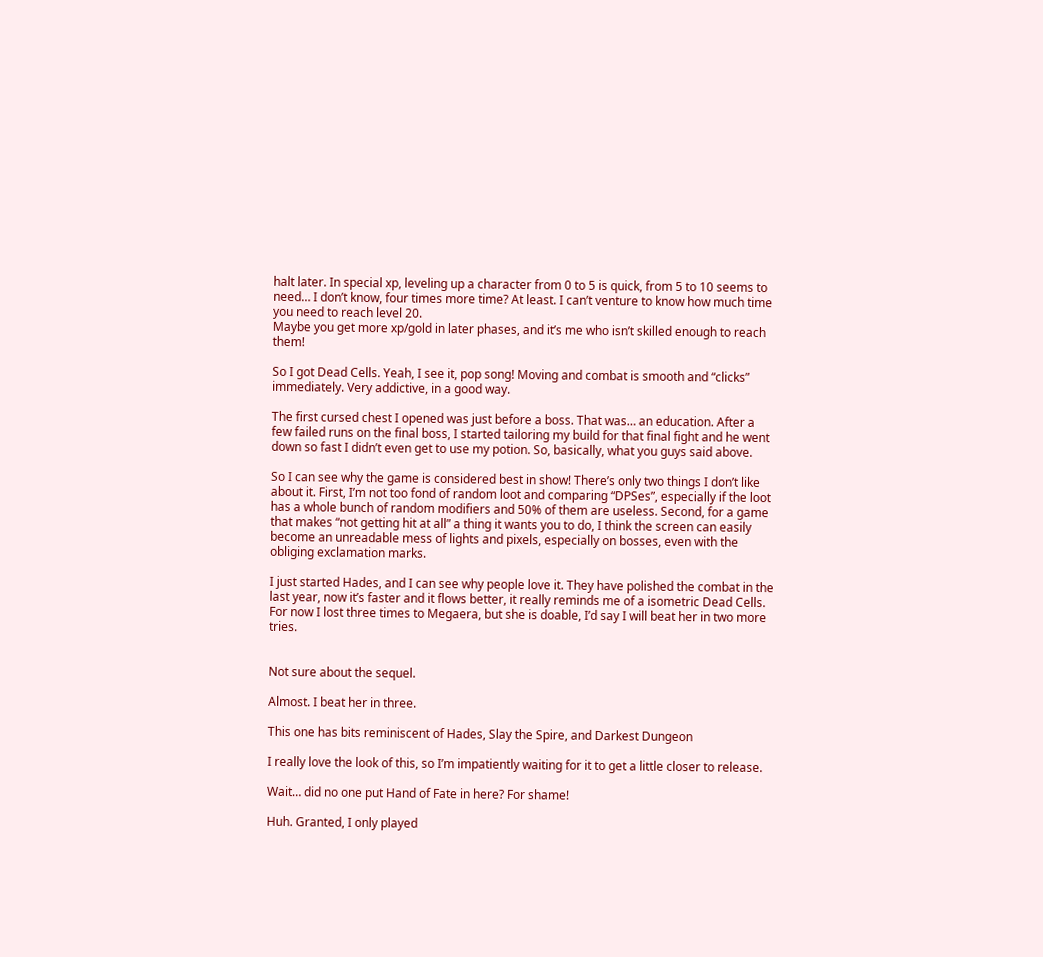halt later. In special xp, leveling up a character from 0 to 5 is quick, from 5 to 10 seems to need… I don’t know, four times more time? At least. I can’t venture to know how much time you need to reach level 20.
Maybe you get more xp/gold in later phases, and it’s me who isn’t skilled enough to reach them!

So I got Dead Cells. Yeah, I see it, pop song! Moving and combat is smooth and “clicks” immediately. Very addictive, in a good way.

The first cursed chest I opened was just before a boss. That was… an education. After a few failed runs on the final boss, I started tailoring my build for that final fight and he went down so fast I didn’t even get to use my potion. So, basically, what you guys said above.

So I can see why the game is considered best in show! There’s only two things I don’t like about it. First, I’m not too fond of random loot and comparing “DPSes”, especially if the loot has a whole bunch of random modifiers and 50% of them are useless. Second, for a game that makes “not getting hit at all” a thing it wants you to do, I think the screen can easily become an unreadable mess of lights and pixels, especially on bosses, even with the obliging exclamation marks.

I just started Hades, and I can see why people love it. They have polished the combat in the last year, now it’s faster and it flows better, it really reminds me of a isometric Dead Cells. For now I lost three times to Megaera, but she is doable, I’d say I will beat her in two more tries.


Not sure about the sequel.

Almost. I beat her in three.

This one has bits reminiscent of Hades, Slay the Spire, and Darkest Dungeon

I really love the look of this, so I’m impatiently waiting for it to get a little closer to release.

Wait… did no one put Hand of Fate in here? For shame!

Huh. Granted, I only played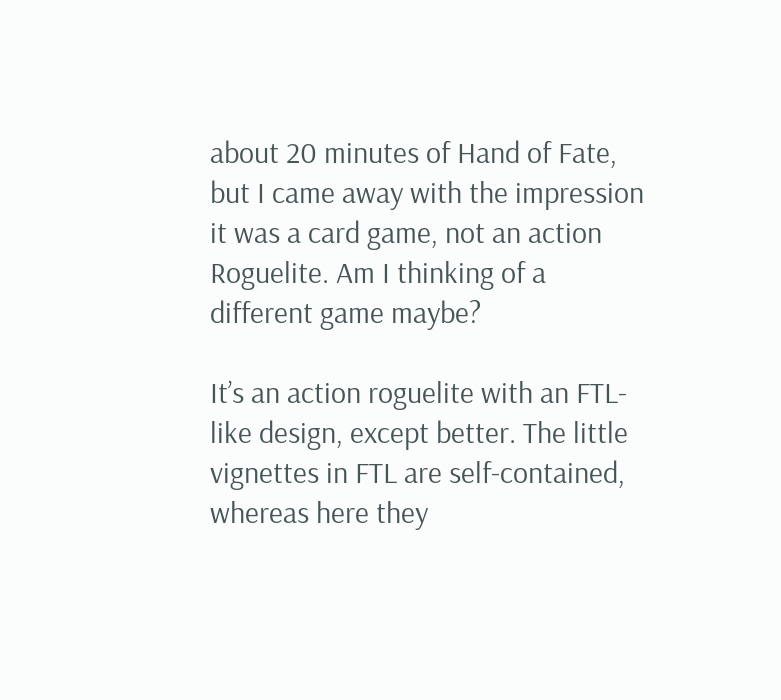about 20 minutes of Hand of Fate, but I came away with the impression it was a card game, not an action Roguelite. Am I thinking of a different game maybe?

It’s an action roguelite with an FTL-like design, except better. The little vignettes in FTL are self-contained, whereas here they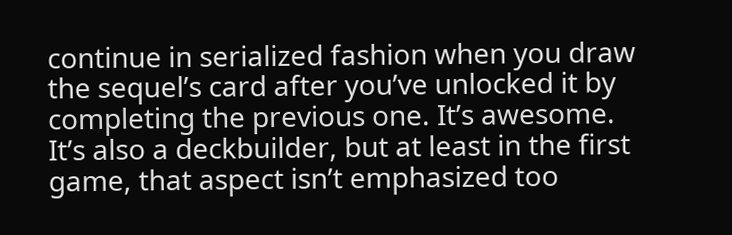continue in serialized fashion when you draw the sequel’s card after you’ve unlocked it by completing the previous one. It’s awesome. It’s also a deckbuilder, but at least in the first game, that aspect isn’t emphasized too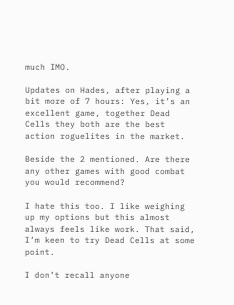much IMO.

Updates on Hades, after playing a bit more of 7 hours: Yes, it’s an excellent game, together Dead Cells they both are the best action roguelites in the market.

Beside the 2 mentioned. Are there any other games with good combat you would recommend?

I hate this too. I like weighing up my options but this almost always feels like work. That said, I’m keen to try Dead Cells at some point.

I don’t recall anyone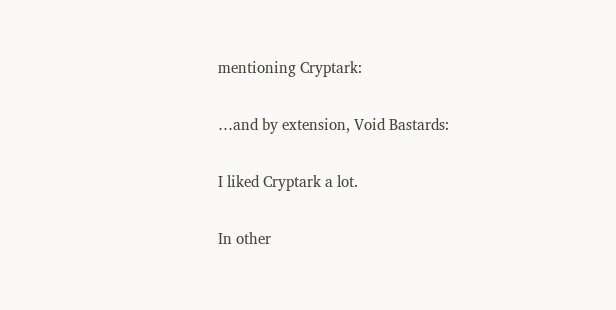mentioning Cryptark:

…and by extension, Void Bastards:

I liked Cryptark a lot.

In other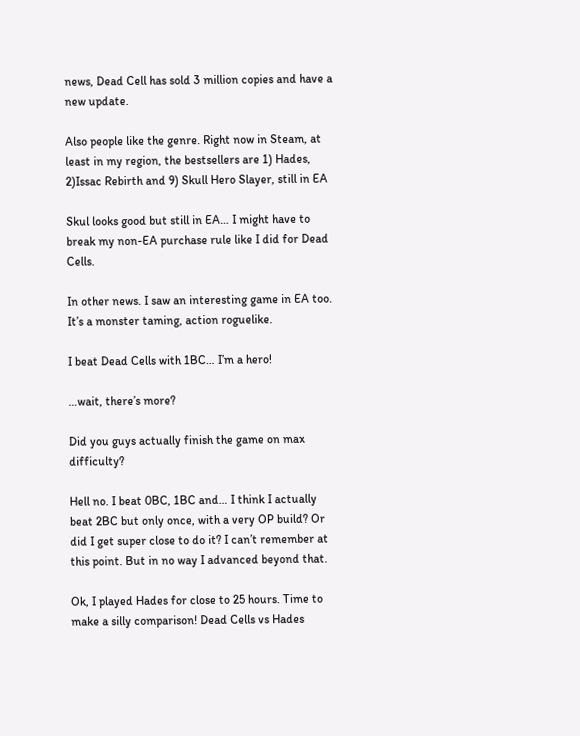news, Dead Cell has sold 3 million copies and have a new update.

Also people like the genre. Right now in Steam, at least in my region, the bestsellers are 1) Hades, 2)Issac Rebirth and 9) Skull Hero Slayer, still in EA

Skul looks good but still in EA… I might have to break my non-EA purchase rule like I did for Dead Cells.

In other news. I saw an interesting game in EA too. It’s a monster taming, action roguelike.

I beat Dead Cells with 1BC… I’m a hero!

…wait, there’s more?

Did you guys actually finish the game on max difficulty?

Hell no. I beat 0BC, 1BC and… I think I actually beat 2BC but only once, with a very OP build? Or did I get super close to do it? I can’t remember at this point. But in no way I advanced beyond that.

Ok, I played Hades for close to 25 hours. Time to make a silly comparison! Dead Cells vs Hades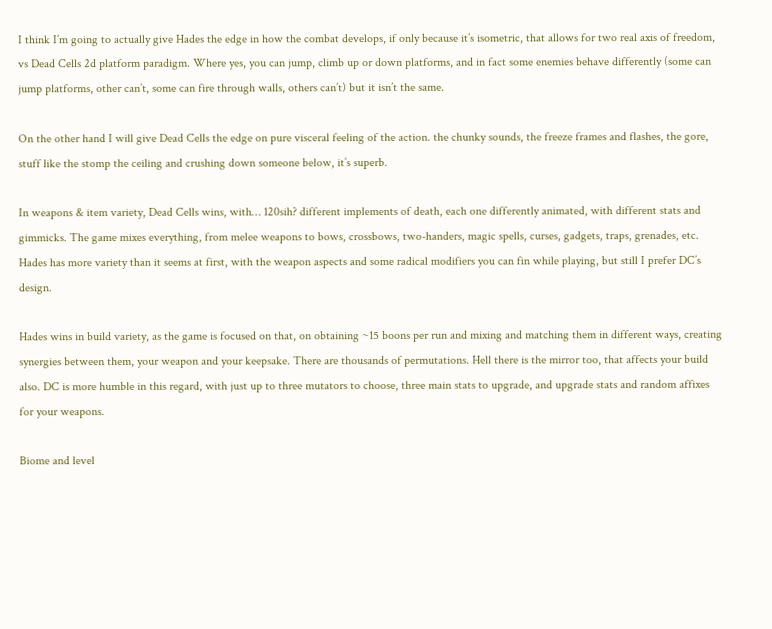I think I’m going to actually give Hades the edge in how the combat develops, if only because it’s isometric, that allows for two real axis of freedom, vs Dead Cells 2d platform paradigm. Where yes, you can jump, climb up or down platforms, and in fact some enemies behave differently (some can jump platforms, other can’t, some can fire through walls, others can’t) but it isn’t the same.

On the other hand I will give Dead Cells the edge on pure visceral feeling of the action. the chunky sounds, the freeze frames and flashes, the gore, stuff like the stomp the ceiling and crushing down someone below, it’s superb.

In weapons & item variety, Dead Cells wins, with… 120sih? different implements of death, each one differently animated, with different stats and gimmicks. The game mixes everything, from melee weapons to bows, crossbows, two-handers, magic spells, curses, gadgets, traps, grenades, etc. Hades has more variety than it seems at first, with the weapon aspects and some radical modifiers you can fin while playing, but still I prefer DC’s design.

Hades wins in build variety, as the game is focused on that, on obtaining ~15 boons per run and mixing and matching them in different ways, creating synergies between them, your weapon and your keepsake. There are thousands of permutations. Hell there is the mirror too, that affects your build also. DC is more humble in this regard, with just up to three mutators to choose, three main stats to upgrade, and upgrade stats and random affixes for your weapons.

Biome and level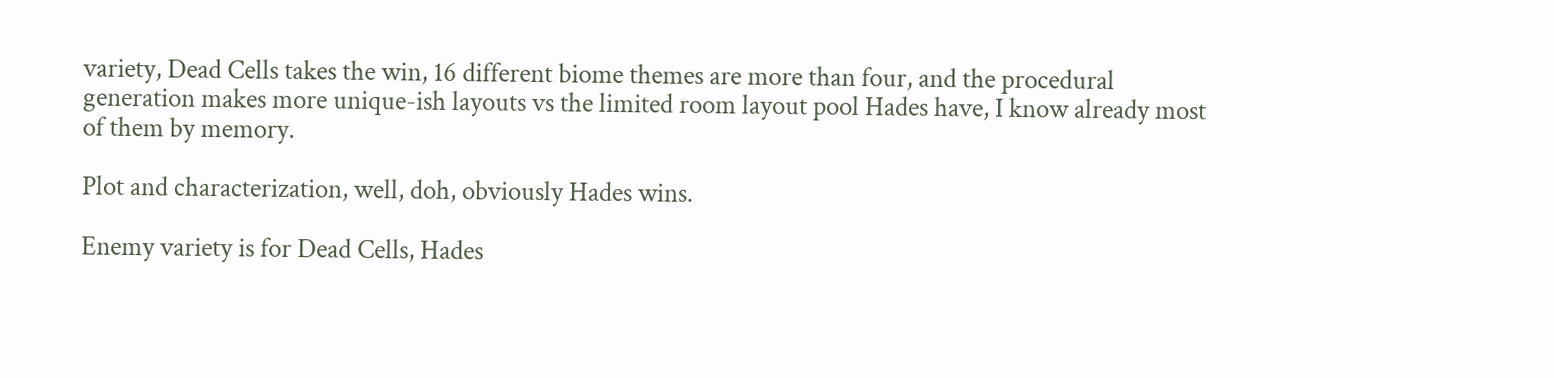variety, Dead Cells takes the win, 16 different biome themes are more than four, and the procedural generation makes more unique-ish layouts vs the limited room layout pool Hades have, I know already most of them by memory.

Plot and characterization, well, doh, obviously Hades wins.

Enemy variety is for Dead Cells, Hades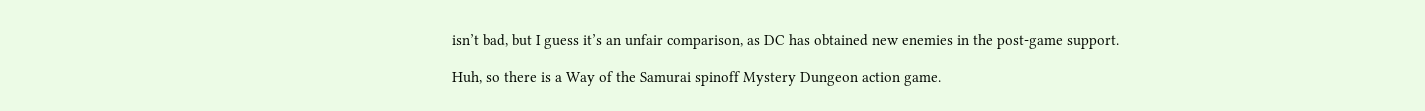isn’t bad, but I guess it’s an unfair comparison, as DC has obtained new enemies in the post-game support.

Huh, so there is a Way of the Samurai spinoff Mystery Dungeon action game.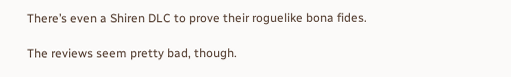There’s even a Shiren DLC to prove their roguelike bona fides.

The reviews seem pretty bad, though.